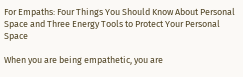For Empaths: Four Things You Should Know About Personal Space and Three Energy Tools to Protect Your Personal Space

When you are being empathetic, you are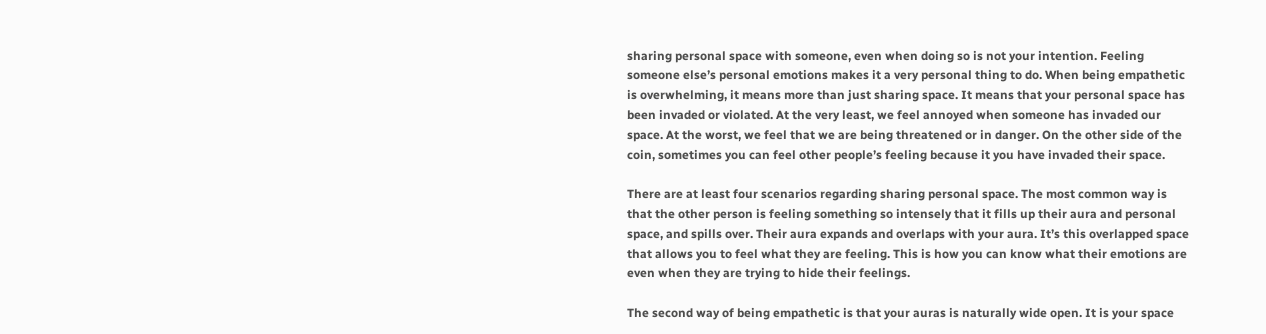sharing personal space with someone, even when doing so is not your intention. Feeling someone else’s personal emotions makes it a very personal thing to do. When being empathetic is overwhelming, it means more than just sharing space. It means that your personal space has been invaded or violated. At the very least, we feel annoyed when someone has invaded our space. At the worst, we feel that we are being threatened or in danger. On the other side of the coin, sometimes you can feel other people’s feeling because it you have invaded their space.

There are at least four scenarios regarding sharing personal space. The most common way is that the other person is feeling something so intensely that it fills up their aura and personal space, and spills over. Their aura expands and overlaps with your aura. It’s this overlapped space that allows you to feel what they are feeling. This is how you can know what their emotions are even when they are trying to hide their feelings.

The second way of being empathetic is that your auras is naturally wide open. It is your space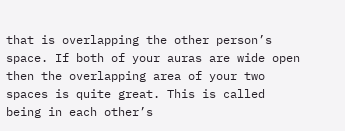that is overlapping the other person’s space. If both of your auras are wide open then the overlapping area of your two spaces is quite great. This is called being in each other’s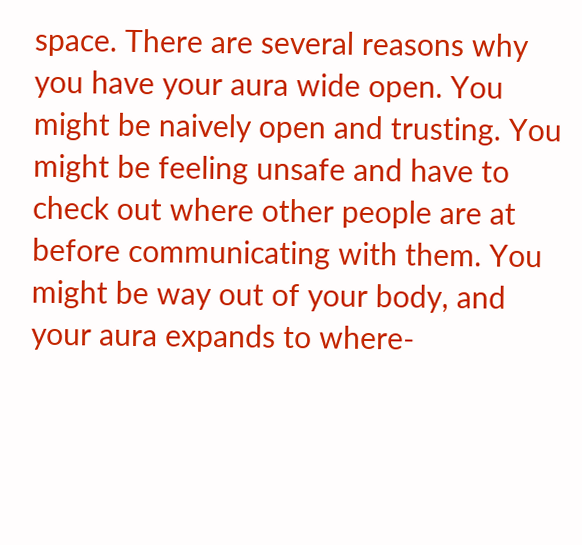space. There are several reasons why you have your aura wide open. You might be naively open and trusting. You might be feeling unsafe and have to check out where other people are at before communicating with them. You might be way out of your body, and your aura expands to where-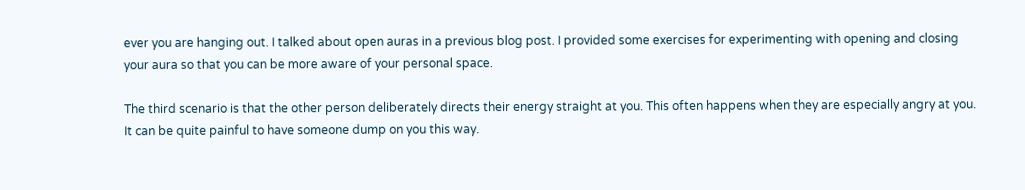ever you are hanging out. I talked about open auras in a previous blog post. I provided some exercises for experimenting with opening and closing your aura so that you can be more aware of your personal space.

The third scenario is that the other person deliberately directs their energy straight at you. This often happens when they are especially angry at you. It can be quite painful to have someone dump on you this way.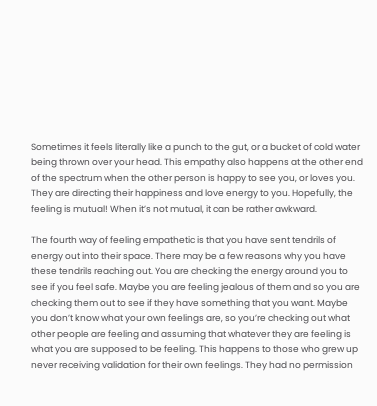Sometimes it feels literally like a punch to the gut, or a bucket of cold water being thrown over your head. This empathy also happens at the other end of the spectrum when the other person is happy to see you, or loves you. They are directing their happiness and love energy to you. Hopefully, the feeling is mutual! When it’s not mutual, it can be rather awkward.

The fourth way of feeling empathetic is that you have sent tendrils of energy out into their space. There may be a few reasons why you have these tendrils reaching out. You are checking the energy around you to see if you feel safe. Maybe you are feeling jealous of them and so you are checking them out to see if they have something that you want. Maybe you don’t know what your own feelings are, so you’re checking out what other people are feeling and assuming that whatever they are feeling is what you are supposed to be feeling. This happens to those who grew up never receiving validation for their own feelings. They had no permission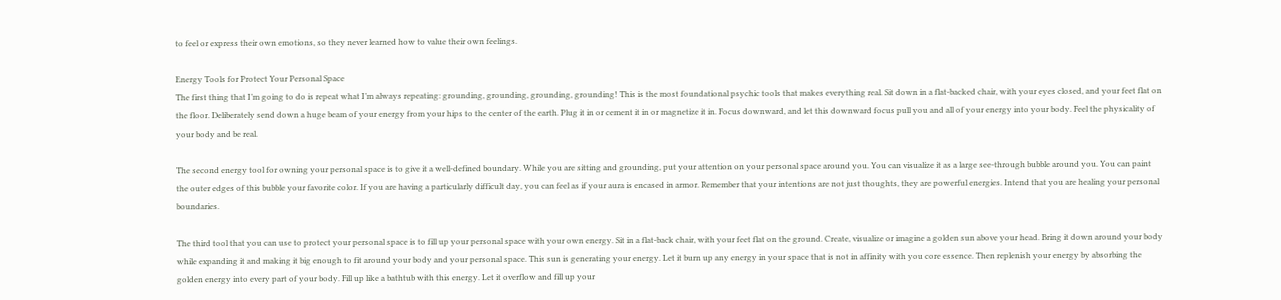to feel or express their own emotions, so they never learned how to value their own feelings.

Energy Tools for Protect Your Personal Space
The first thing that I’m going to do is repeat what I’m always repeating: grounding, grounding, grounding, grounding! This is the most foundational psychic tools that makes everything real. Sit down in a flat-backed chair, with your eyes closed, and your feet flat on the floor. Deliberately send down a huge beam of your energy from your hips to the center of the earth. Plug it in or cement it in or magnetize it in. Focus downward, and let this downward focus pull you and all of your energy into your body. Feel the physicality of your body and be real.

The second energy tool for owning your personal space is to give it a well-defined boundary. While you are sitting and grounding, put your attention on your personal space around you. You can visualize it as a large see-through bubble around you. You can paint the outer edges of this bubble your favorite color. If you are having a particularly difficult day, you can feel as if your aura is encased in armor. Remember that your intentions are not just thoughts, they are powerful energies. Intend that you are healing your personal boundaries.

The third tool that you can use to protect your personal space is to fill up your personal space with your own energy. Sit in a flat-back chair, with your feet flat on the ground. Create, visualize or imagine a golden sun above your head. Bring it down around your body while expanding it and making it big enough to fit around your body and your personal space. This sun is generating your energy. Let it burn up any energy in your space that is not in affinity with you core essence. Then replenish your energy by absorbing the golden energy into every part of your body. Fill up like a bathtub with this energy. Let it overflow and fill up your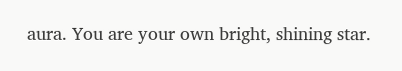aura. You are your own bright, shining star.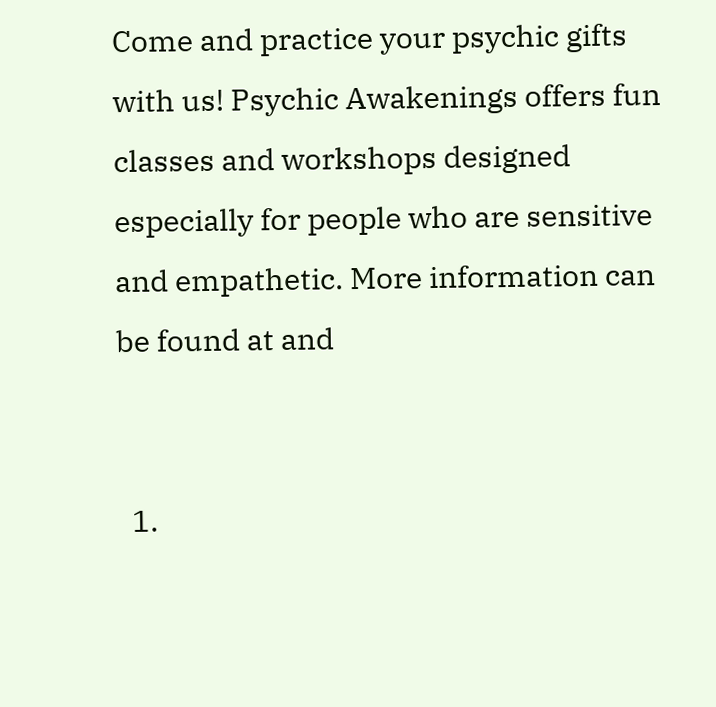Come and practice your psychic gifts with us! Psychic Awakenings offers fun classes and workshops designed especially for people who are sensitive and empathetic. More information can be found at and


  1.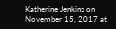Katherine Jenkins on November 15, 2017 at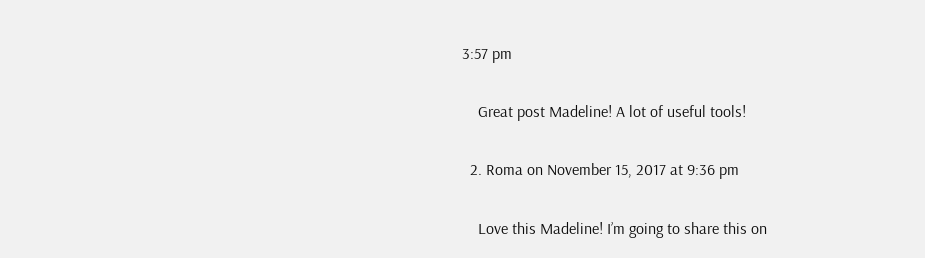3:57 pm

    Great post Madeline! A lot of useful tools!

  2. Roma on November 15, 2017 at 9:36 pm

    Love this Madeline! I’m going to share this on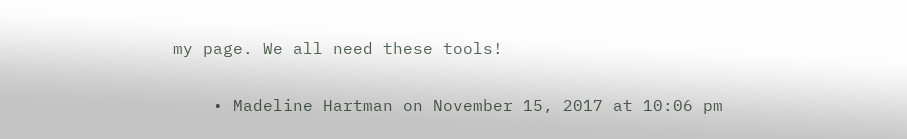my page. We all need these tools!

    • Madeline Hartman on November 15, 2017 at 10:06 pm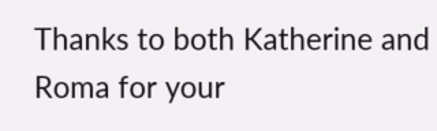Thanks to both Katherine and Roma for your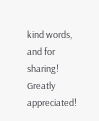kind words, and for sharing! Greatly appreciated!